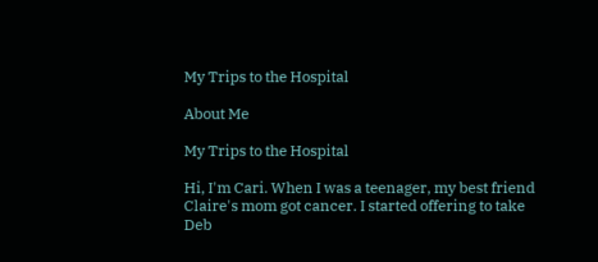My Trips to the Hospital

About Me

My Trips to the Hospital

Hi, I'm Cari. When I was a teenager, my best friend Claire's mom got cancer. I started offering to take Deb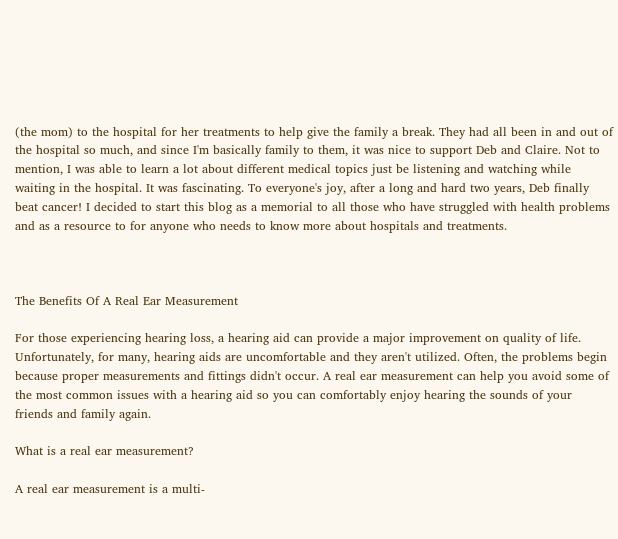(the mom) to the hospital for her treatments to help give the family a break. They had all been in and out of the hospital so much, and since I'm basically family to them, it was nice to support Deb and Claire. Not to mention, I was able to learn a lot about different medical topics just be listening and watching while waiting in the hospital. It was fascinating. To everyone's joy, after a long and hard two years, Deb finally beat cancer! I decided to start this blog as a memorial to all those who have struggled with health problems and as a resource to for anyone who needs to know more about hospitals and treatments.



The Benefits Of A Real Ear Measurement

For those experiencing hearing loss, a hearing aid can provide a major improvement on quality of life. Unfortunately, for many, hearing aids are uncomfortable and they aren't utilized. Often, the problems begin because proper measurements and fittings didn't occur. A real ear measurement can help you avoid some of the most common issues with a hearing aid so you can comfortably enjoy hearing the sounds of your friends and family again.

What is a real ear measurement?

A real ear measurement is a multi-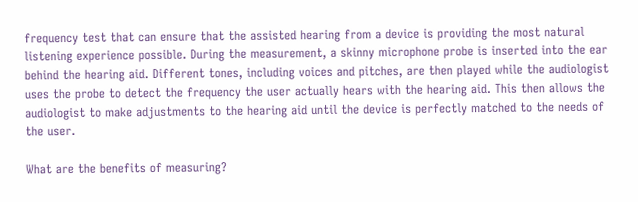frequency test that can ensure that the assisted hearing from a device is providing the most natural listening experience possible. During the measurement, a skinny microphone probe is inserted into the ear behind the hearing aid. Different tones, including voices and pitches, are then played while the audiologist uses the probe to detect the frequency the user actually hears with the hearing aid. This then allows the audiologist to make adjustments to the hearing aid until the device is perfectly matched to the needs of the user.

What are the benefits of measuring?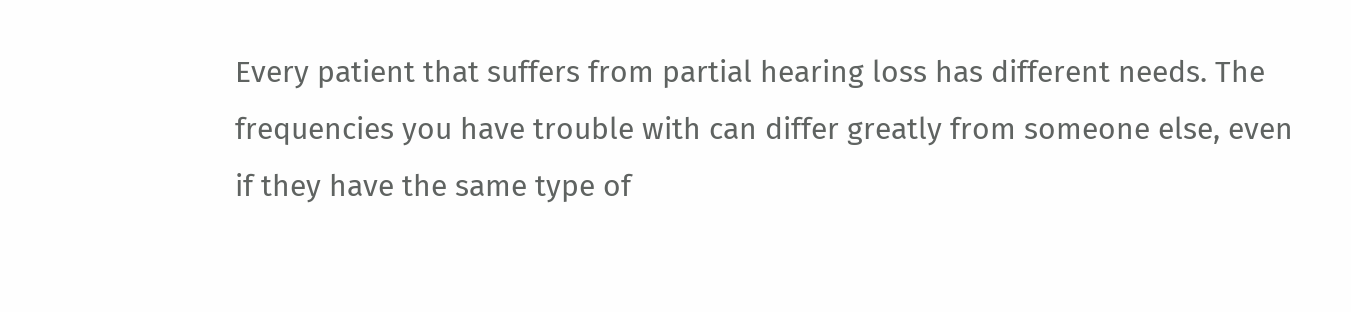Every patient that suffers from partial hearing loss has different needs. The frequencies you have trouble with can differ greatly from someone else, even if they have the same type of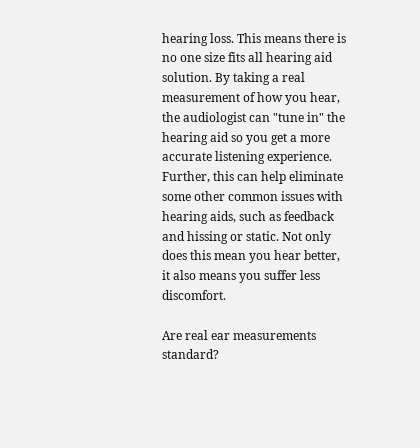hearing loss. This means there is no one size fits all hearing aid solution. By taking a real measurement of how you hear, the audiologist can "tune in" the hearing aid so you get a more accurate listening experience. Further, this can help eliminate some other common issues with hearing aids, such as feedback and hissing or static. Not only does this mean you hear better, it also means you suffer less discomfort.

Are real ear measurements standard?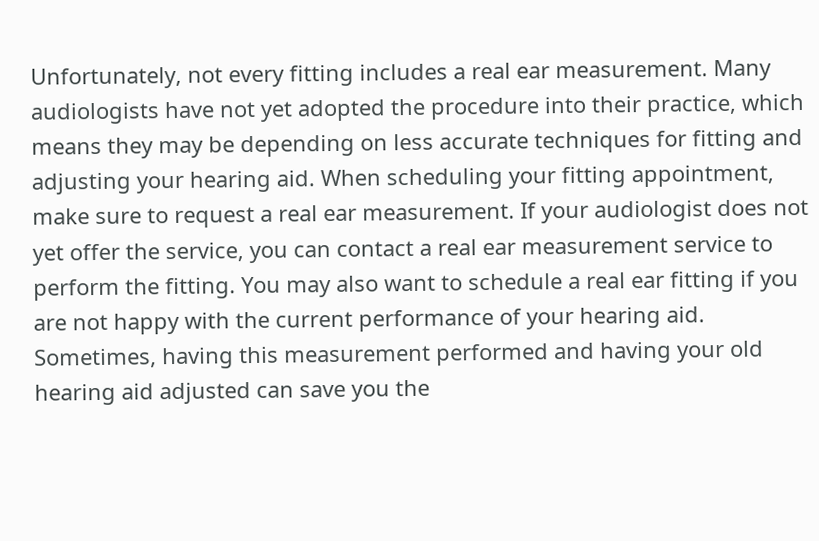Unfortunately, not every fitting includes a real ear measurement. Many audiologists have not yet adopted the procedure into their practice, which means they may be depending on less accurate techniques for fitting and adjusting your hearing aid. When scheduling your fitting appointment, make sure to request a real ear measurement. If your audiologist does not yet offer the service, you can contact a real ear measurement service to perform the fitting. You may also want to schedule a real ear fitting if you are not happy with the current performance of your hearing aid. Sometimes, having this measurement performed and having your old hearing aid adjusted can save you the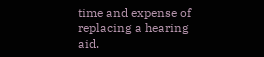time and expense of replacing a hearing aid.